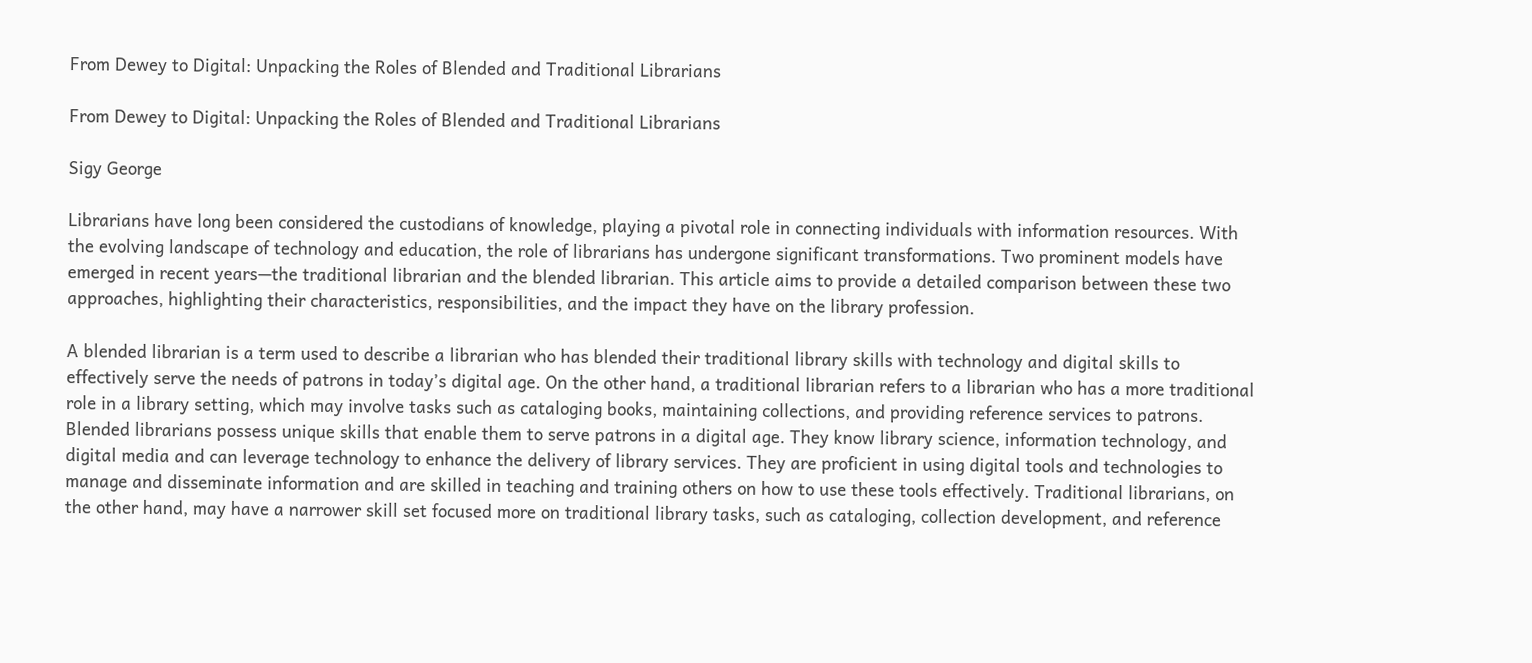From Dewey to Digital: Unpacking the Roles of Blended and Traditional Librarians

From Dewey to Digital: Unpacking the Roles of Blended and Traditional Librarians

Sigy George

Librarians have long been considered the custodians of knowledge, playing a pivotal role in connecting individuals with information resources. With the evolving landscape of technology and education, the role of librarians has undergone significant transformations. Two prominent models have emerged in recent years—the traditional librarian and the blended librarian. This article aims to provide a detailed comparison between these two approaches, highlighting their characteristics, responsibilities, and the impact they have on the library profession.

A blended librarian is a term used to describe a librarian who has blended their traditional library skills with technology and digital skills to effectively serve the needs of patrons in today’s digital age. On the other hand, a traditional librarian refers to a librarian who has a more traditional role in a library setting, which may involve tasks such as cataloging books, maintaining collections, and providing reference services to patrons. Blended librarians possess unique skills that enable them to serve patrons in a digital age. They know library science, information technology, and digital media and can leverage technology to enhance the delivery of library services. They are proficient in using digital tools and technologies to manage and disseminate information and are skilled in teaching and training others on how to use these tools effectively. Traditional librarians, on the other hand, may have a narrower skill set focused more on traditional library tasks, such as cataloging, collection development, and reference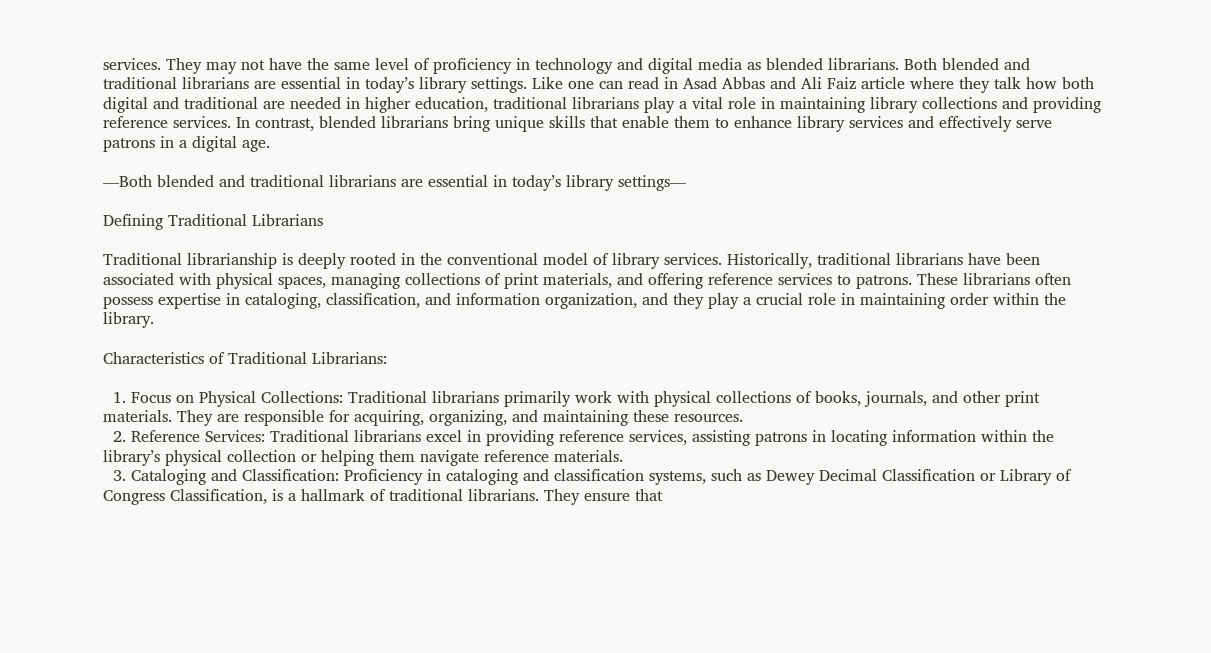services. They may not have the same level of proficiency in technology and digital media as blended librarians. Both blended and traditional librarians are essential in today’s library settings. Like one can read in Asad Abbas and Ali Faiz article where they talk how both digital and traditional are needed in higher education, traditional librarians play a vital role in maintaining library collections and providing reference services. In contrast, blended librarians bring unique skills that enable them to enhance library services and effectively serve patrons in a digital age.

—Both blended and traditional librarians are essential in today’s library settings—

Defining Traditional Librarians

Traditional librarianship is deeply rooted in the conventional model of library services. Historically, traditional librarians have been associated with physical spaces, managing collections of print materials, and offering reference services to patrons. These librarians often possess expertise in cataloging, classification, and information organization, and they play a crucial role in maintaining order within the library.

Characteristics of Traditional Librarians:

  1. Focus on Physical Collections: Traditional librarians primarily work with physical collections of books, journals, and other print materials. They are responsible for acquiring, organizing, and maintaining these resources.
  2. Reference Services: Traditional librarians excel in providing reference services, assisting patrons in locating information within the library’s physical collection or helping them navigate reference materials.
  3. Cataloging and Classification: Proficiency in cataloging and classification systems, such as Dewey Decimal Classification or Library of Congress Classification, is a hallmark of traditional librarians. They ensure that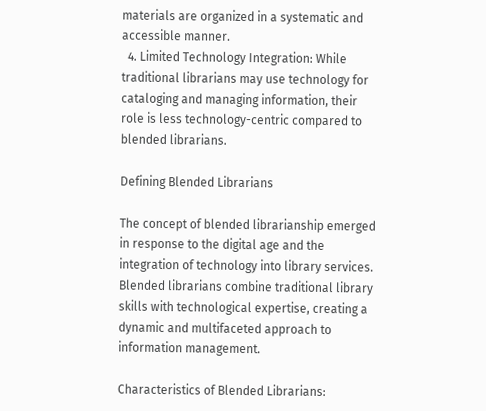materials are organized in a systematic and accessible manner.
  4. Limited Technology Integration: While traditional librarians may use technology for cataloging and managing information, their role is less technology-centric compared to blended librarians.

Defining Blended Librarians

The concept of blended librarianship emerged in response to the digital age and the integration of technology into library services. Blended librarians combine traditional library skills with technological expertise, creating a dynamic and multifaceted approach to information management.

Characteristics of Blended Librarians: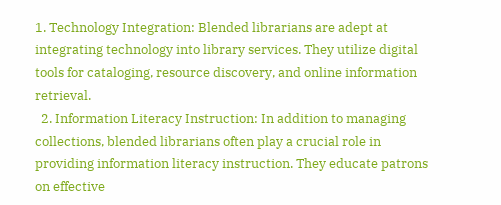1. Technology Integration: Blended librarians are adept at integrating technology into library services. They utilize digital tools for cataloging, resource discovery, and online information retrieval.
  2. Information Literacy Instruction: In addition to managing collections, blended librarians often play a crucial role in providing information literacy instruction. They educate patrons on effective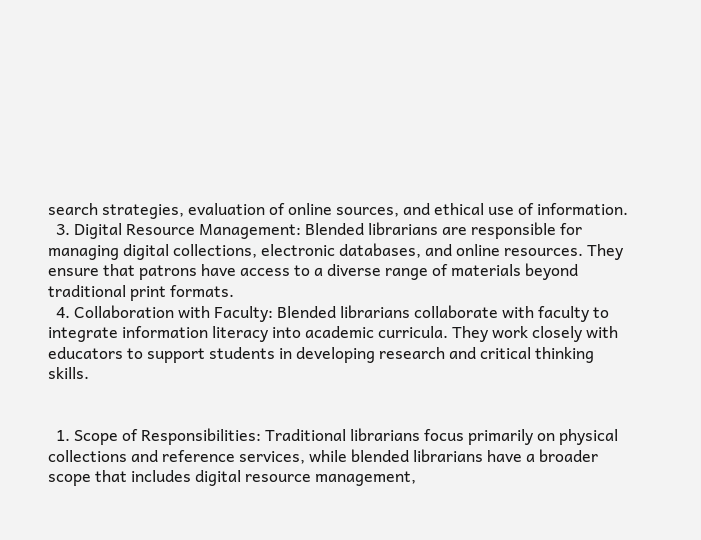search strategies, evaluation of online sources, and ethical use of information.
  3. Digital Resource Management: Blended librarians are responsible for managing digital collections, electronic databases, and online resources. They ensure that patrons have access to a diverse range of materials beyond traditional print formats.
  4. Collaboration with Faculty: Blended librarians collaborate with faculty to integrate information literacy into academic curricula. They work closely with educators to support students in developing research and critical thinking skills.


  1. Scope of Responsibilities: Traditional librarians focus primarily on physical collections and reference services, while blended librarians have a broader scope that includes digital resource management,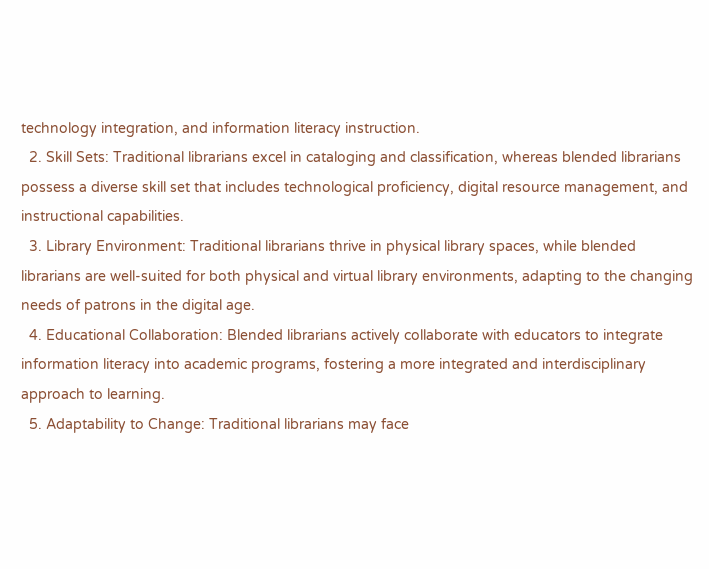technology integration, and information literacy instruction.
  2. Skill Sets: Traditional librarians excel in cataloging and classification, whereas blended librarians possess a diverse skill set that includes technological proficiency, digital resource management, and instructional capabilities.
  3. Library Environment: Traditional librarians thrive in physical library spaces, while blended librarians are well-suited for both physical and virtual library environments, adapting to the changing needs of patrons in the digital age.
  4. Educational Collaboration: Blended librarians actively collaborate with educators to integrate information literacy into academic programs, fostering a more integrated and interdisciplinary approach to learning.
  5. Adaptability to Change: Traditional librarians may face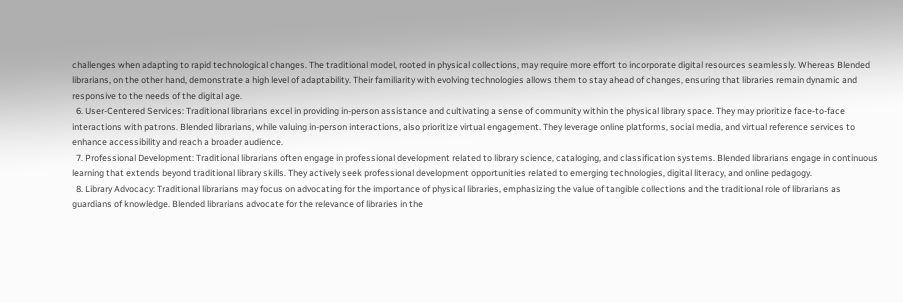challenges when adapting to rapid technological changes. The traditional model, rooted in physical collections, may require more effort to incorporate digital resources seamlessly. Whereas Blended librarians, on the other hand, demonstrate a high level of adaptability. Their familiarity with evolving technologies allows them to stay ahead of changes, ensuring that libraries remain dynamic and responsive to the needs of the digital age.
  6. User-Centered Services: Traditional librarians excel in providing in-person assistance and cultivating a sense of community within the physical library space. They may prioritize face-to-face interactions with patrons. Blended librarians, while valuing in-person interactions, also prioritize virtual engagement. They leverage online platforms, social media, and virtual reference services to enhance accessibility and reach a broader audience.
  7. Professional Development: Traditional librarians often engage in professional development related to library science, cataloging, and classification systems. Blended librarians engage in continuous learning that extends beyond traditional library skills. They actively seek professional development opportunities related to emerging technologies, digital literacy, and online pedagogy.
  8. Library Advocacy: Traditional librarians may focus on advocating for the importance of physical libraries, emphasizing the value of tangible collections and the traditional role of librarians as guardians of knowledge. Blended librarians advocate for the relevance of libraries in the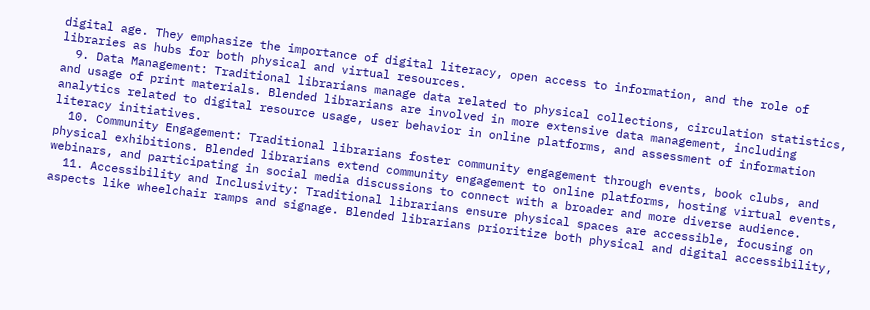digital age. They emphasize the importance of digital literacy, open access to information, and the role of libraries as hubs for both physical and virtual resources.
  9. Data Management: Traditional librarians manage data related to physical collections, circulation statistics, and usage of print materials. Blended librarians are involved in more extensive data management, including analytics related to digital resource usage, user behavior in online platforms, and assessment of information literacy initiatives.
  10. Community Engagement: Traditional librarians foster community engagement through events, book clubs, and physical exhibitions. Blended librarians extend community engagement to online platforms, hosting virtual events, webinars, and participating in social media discussions to connect with a broader and more diverse audience.
  11. Accessibility and Inclusivity: Traditional librarians ensure physical spaces are accessible, focusing on aspects like wheelchair ramps and signage. Blended librarians prioritize both physical and digital accessibility,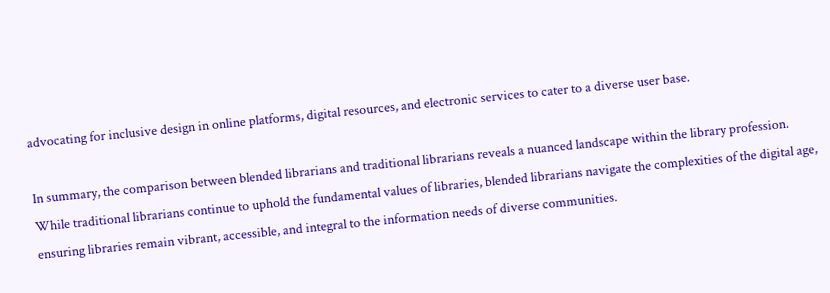advocating for inclusive design in online platforms, digital resources, and electronic services to cater to a diverse user base.

In summary, the comparison between blended librarians and traditional librarians reveals a nuanced landscape within the library profession. While traditional librarians continue to uphold the fundamental values of libraries, blended librarians navigate the complexities of the digital age, ensuring libraries remain vibrant, accessible, and integral to the information needs of diverse communities.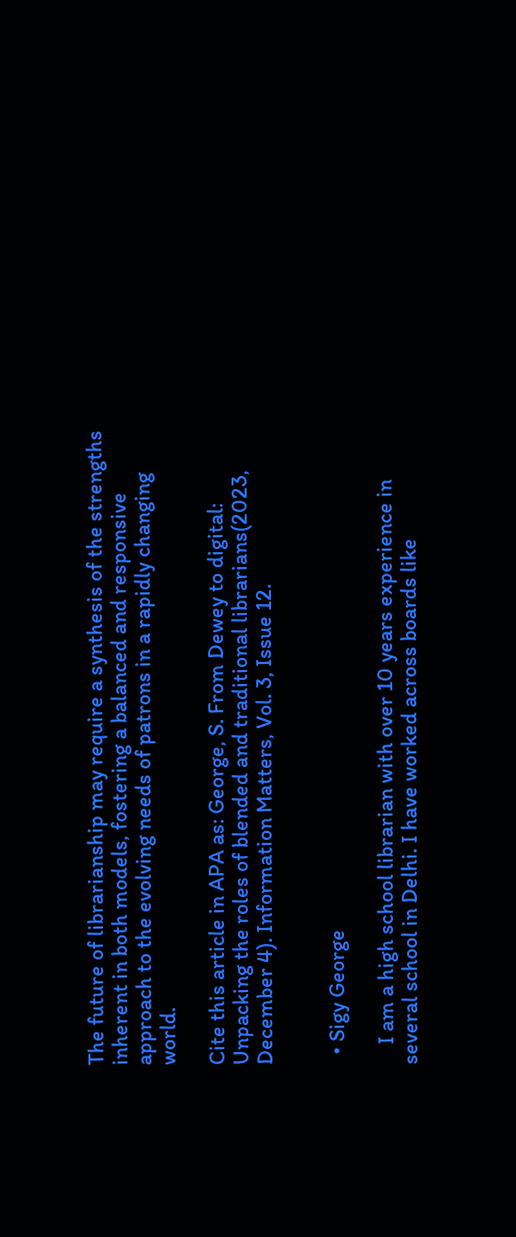The future of librarianship may require a synthesis of the strengths inherent in both models, fostering a balanced and responsive approach to the evolving needs of patrons in a rapidly changing world.

Cite this article in APA as: George, S. From Dewey to digital: Unpacking the roles of blended and traditional librarians(2023, December 4). Information Matters, Vol. 3, Issue 12.


  • Sigy George

    I am a high school librarian with over 10 years experience in several school in Delhi. I have worked across boards like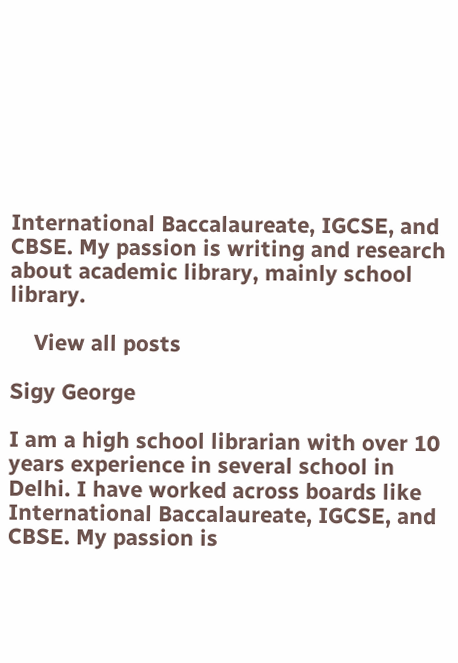International Baccalaureate, IGCSE, and CBSE. My passion is writing and research about academic library, mainly school library.

    View all posts

Sigy George

I am a high school librarian with over 10 years experience in several school in Delhi. I have worked across boards like International Baccalaureate, IGCSE, and CBSE. My passion is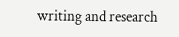writing and research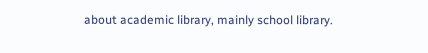about academic library, mainly school library.